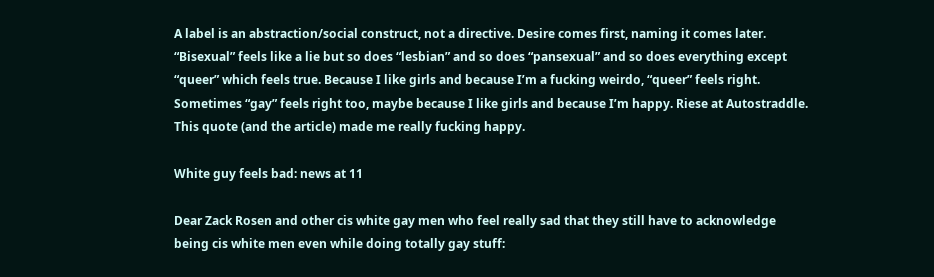A label is an abstraction/social construct, not a directive. Desire comes first, naming it comes later. “Bisexual” feels like a lie but so does “lesbian” and so does “pansexual” and so does everything except “queer” which feels true. Because I like girls and because I’m a fucking weirdo, “queer” feels right. Sometimes “gay” feels right too, maybe because I like girls and because I’m happy. Riese at Autostraddle. This quote (and the article) made me really fucking happy.

White guy feels bad: news at 11

Dear Zack Rosen and other cis white gay men who feel really sad that they still have to acknowledge being cis white men even while doing totally gay stuff: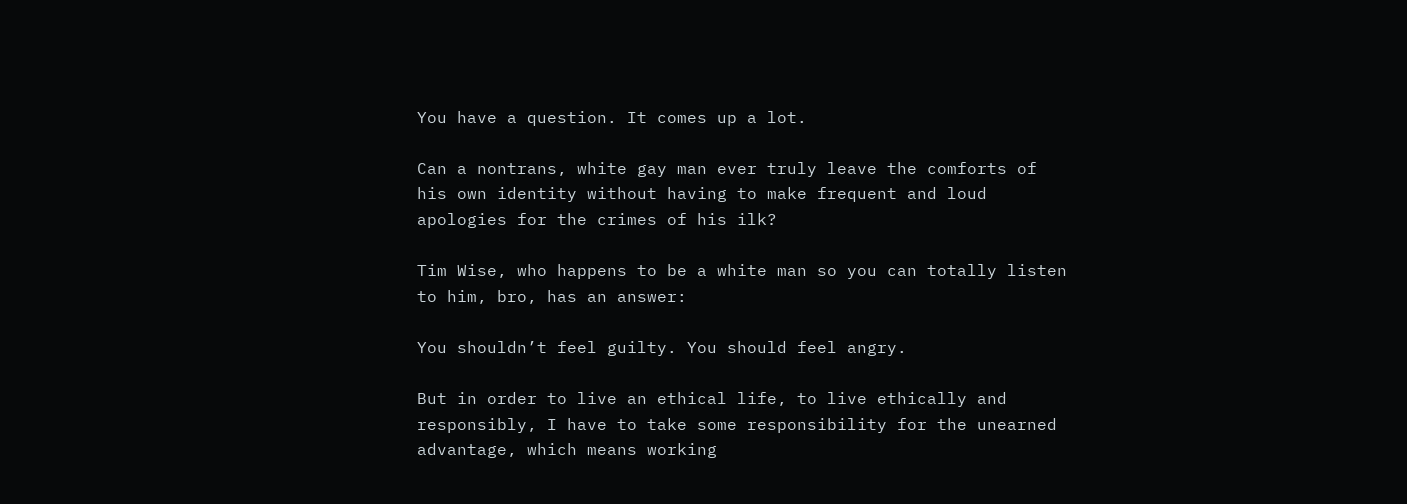You have a question. It comes up a lot.

Can a nontrans, white gay man ever truly leave the comforts of his own identity without having to make frequent and loud apologies for the crimes of his ilk?

Tim Wise, who happens to be a white man so you can totally listen to him, bro, has an answer:

You shouldn’t feel guilty. You should feel angry.

But in order to live an ethical life, to live ethically and responsibly, I have to take some responsibility for the unearned advantage, which means working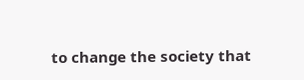to change the society that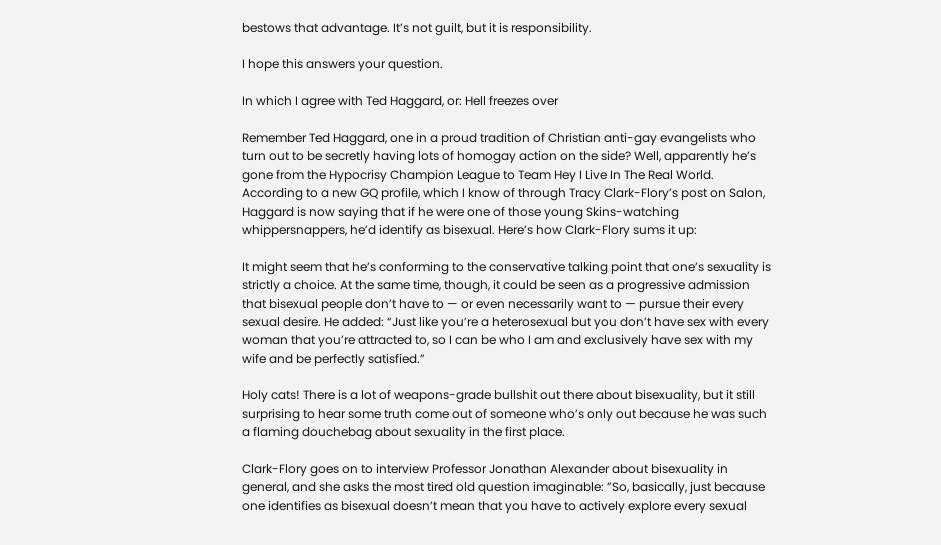bestows that advantage. It’s not guilt, but it is responsibility.

I hope this answers your question.

In which I agree with Ted Haggard, or: Hell freezes over

Remember Ted Haggard, one in a proud tradition of Christian anti-gay evangelists who turn out to be secretly having lots of homogay action on the side? Well, apparently he’s gone from the Hypocrisy Champion League to Team Hey I Live In The Real World. According to a new GQ profile, which I know of through Tracy Clark-Flory’s post on Salon, Haggard is now saying that if he were one of those young Skins-watching whippersnappers, he’d identify as bisexual. Here’s how Clark-Flory sums it up:

It might seem that he’s conforming to the conservative talking point that one’s sexuality is strictly a choice. At the same time, though, it could be seen as a progressive admission that bisexual people don’t have to — or even necessarily want to — pursue their every sexual desire. He added: “Just like you’re a heterosexual but you don’t have sex with every woman that you’re attracted to, so I can be who I am and exclusively have sex with my wife and be perfectly satisfied.”

Holy cats! There is a lot of weapons-grade bullshit out there about bisexuality, but it still surprising to hear some truth come out of someone who’s only out because he was such a flaming douchebag about sexuality in the first place.

Clark-Flory goes on to interview Professor Jonathan Alexander about bisexuality in general, and she asks the most tired old question imaginable: ”So, basically, just because one identifies as bisexual doesn’t mean that you have to actively explore every sexual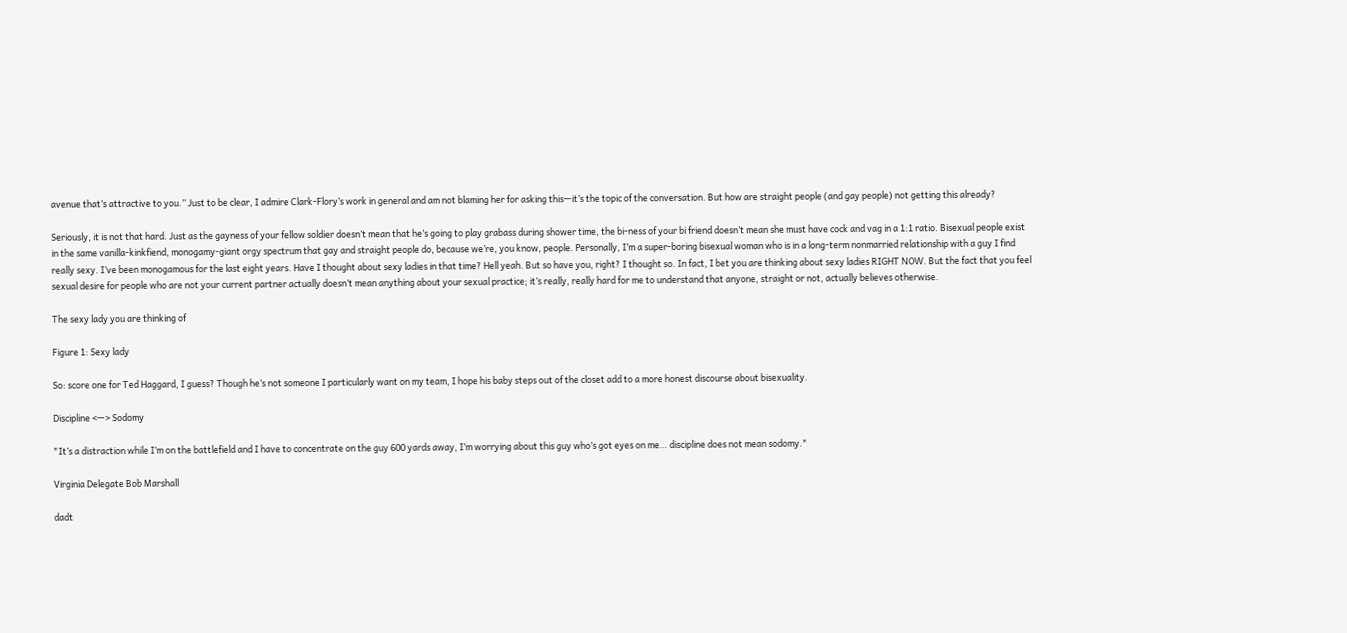avenue that’s attractive to you.” Just to be clear, I admire Clark-Flory’s work in general and am not blaming her for asking this—it’s the topic of the conversation. But how are straight people (and gay people) not getting this already?

Seriously, it is not that hard. Just as the gayness of your fellow soldier doesn’t mean that he’s going to play grabass during shower time, the bi-ness of your bi friend doesn’t mean she must have cock and vag in a 1:1 ratio. Bisexual people exist in the same vanilla-kinkfiend, monogamy-giant orgy spectrum that gay and straight people do, because we’re, you know, people. Personally, I’m a super-boring bisexual woman who is in a long-term nonmarried relationship with a guy I find really sexy. I’ve been monogamous for the last eight years. Have I thought about sexy ladies in that time? Hell yeah. But so have you, right? I thought so. In fact, I bet you are thinking about sexy ladies RIGHT NOW. But the fact that you feel sexual desire for people who are not your current partner actually doesn’t mean anything about your sexual practice; it’s really, really hard for me to understand that anyone, straight or not, actually believes otherwise.

The sexy lady you are thinking of

Figure 1: Sexy lady

So: score one for Ted Haggard, I guess? Though he’s not someone I particularly want on my team, I hope his baby steps out of the closet add to a more honest discourse about bisexuality.

Discipline <—> Sodomy

"It’s a distraction while I’m on the battlefield and I have to concentrate on the guy 600 yards away, I’m worrying about this guy who’s got eyes on me… discipline does not mean sodomy."

Virginia Delegate Bob Marshall

dadt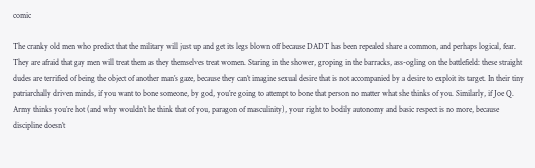comic

The cranky old men who predict that the military will just up and get its legs blown off because DADT has been repealed share a common, and perhaps logical, fear. They are afraid that gay men will treat them as they themselves treat women. Staring in the shower, groping in the barracks, ass-ogling on the battlefield: these straight dudes are terrified of being the object of another man’s gaze, because they can’t imagine sexual desire that is not accompanied by a desire to exploit its target. In their tiny patriarchally driven minds, if you want to bone someone, by god, you’re going to attempt to bone that person no matter what she thinks of you. Similarly, if Joe Q. Army thinks you’re hot (and why wouldn’t he think that of you, paragon of masculinity), your right to bodily autonomy and basic respect is no more, because discipline doesn’t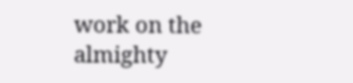work on the almighty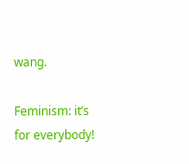wang.

Feminism: it’s for everybody!